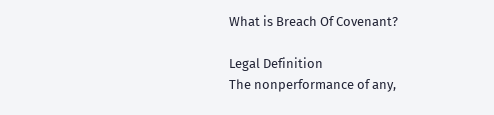What is Breach Of Covenant?

Legal Definition
The nonperformance of any,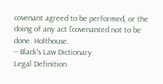covenant agreed to be performed, or the doing of any act [covenanted not to be done. Holthouse.
-- Black's Law Dictionary
Legal Definition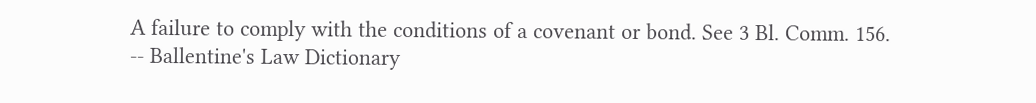A failure to comply with the conditions of a covenant or bond. See 3 Bl. Comm. 156.
-- Ballentine's Law Dictionary